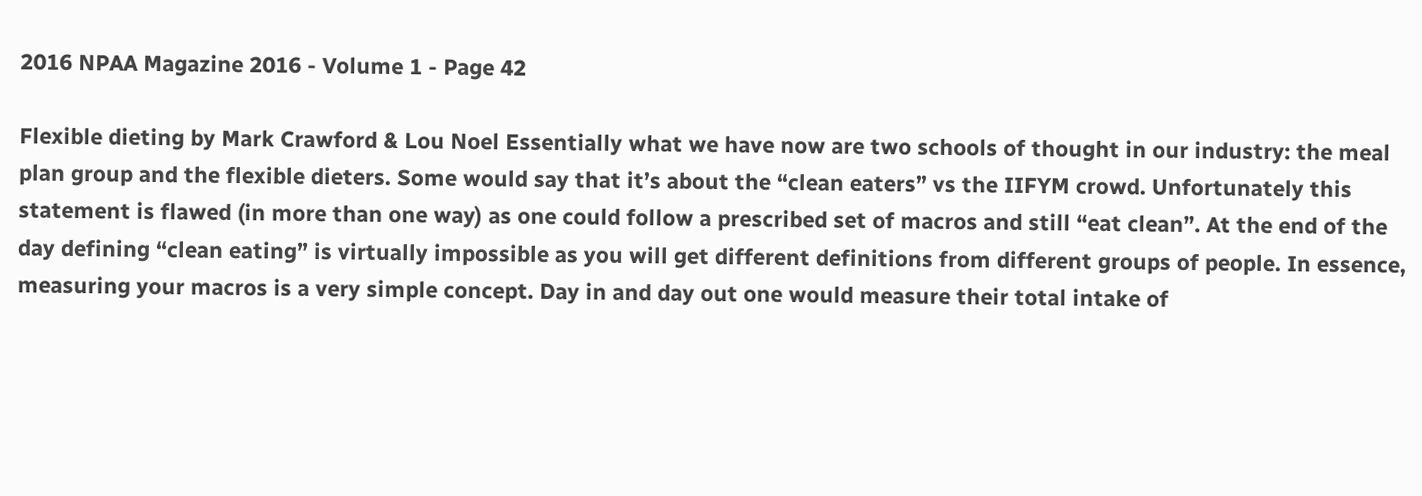2016 NPAA Magazine 2016 - Volume 1 - Page 42

Flexible dieting by Mark Crawford & Lou Noel Essentially what we have now are two schools of thought in our industry: the meal plan group and the flexible dieters. Some would say that it’s about the “clean eaters” vs the IIFYM crowd. Unfortunately this statement is flawed (in more than one way) as one could follow a prescribed set of macros and still “eat clean”. At the end of the day defining “clean eating” is virtually impossible as you will get different definitions from different groups of people. In essence, measuring your macros is a very simple concept. Day in and day out one would measure their total intake of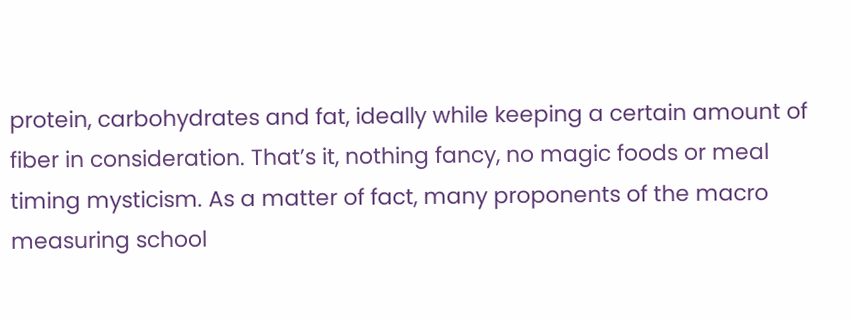protein, carbohydrates and fat, ideally while keeping a certain amount of fiber in consideration. That’s it, nothing fancy, no magic foods or meal timing mysticism. As a matter of fact, many proponents of the macro measuring school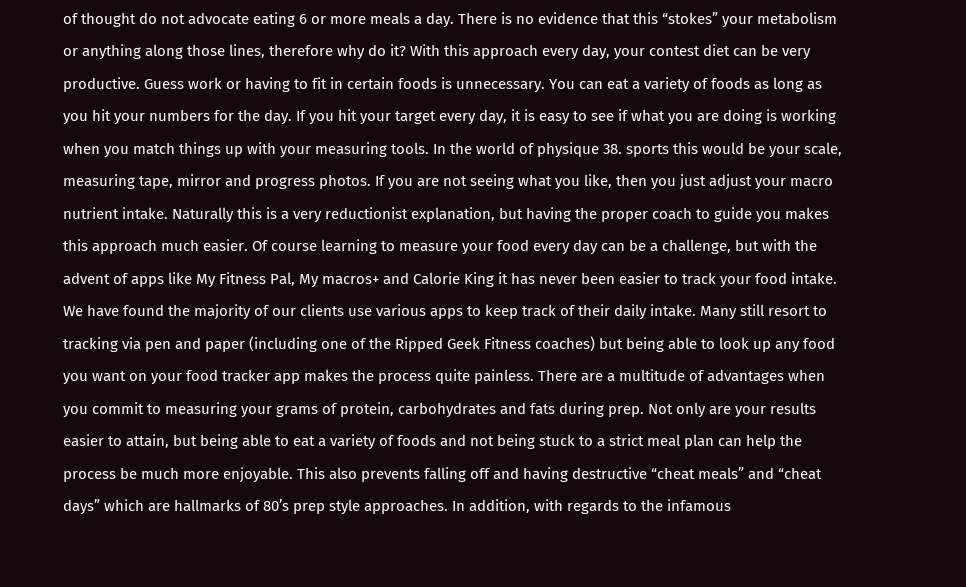of thought do not advocate eating 6 or more meals a day. There is no evidence that this “stokes” your metabolism or anything along those lines, therefore why do it? With this approach every day, your contest diet can be very productive. Guess work or having to fit in certain foods is unnecessary. You can eat a variety of foods as long as you hit your numbers for the day. If you hit your target every day, it is easy to see if what you are doing is working when you match things up with your measuring tools. In the world of physique 38. sports this would be your scale, measuring tape, mirror and progress photos. If you are not seeing what you like, then you just adjust your macro nutrient intake. Naturally this is a very reductionist explanation, but having the proper coach to guide you makes this approach much easier. Of course learning to measure your food every day can be a challenge, but with the advent of apps like My Fitness Pal, My macros+ and Calorie King it has never been easier to track your food intake. We have found the majority of our clients use various apps to keep track of their daily intake. Many still resort to tracking via pen and paper (including one of the Ripped Geek Fitness coaches) but being able to look up any food you want on your food tracker app makes the process quite painless. There are a multitude of advantages when you commit to measuring your grams of protein, carbohydrates and fats during prep. Not only are your results easier to attain, but being able to eat a variety of foods and not being stuck to a strict meal plan can help the process be much more enjoyable. This also prevents falling off and having destructive “cheat meals” and “cheat days” which are hallmarks of 80’s prep style approaches. In addition, with regards to the infamous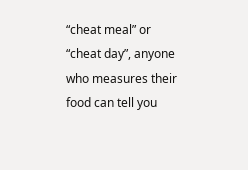“cheat meal” or “cheat day”, anyone who measures their food can tell you